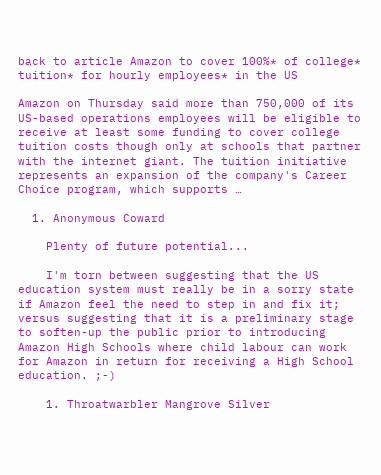back to article Amazon to cover 100%* of college* tuition* for hourly employees* in the US

Amazon on Thursday said more than 750,000 of its US-based operations employees will be eligible to receive at least some funding to cover college tuition costs though only at schools that partner with the internet giant. The tuition initiative represents an expansion of the company's Career Choice program, which supports …

  1. Anonymous Coward

    Plenty of future potential...

    I'm torn between suggesting that the US education system must really be in a sorry state if Amazon feel the need to step in and fix it; versus suggesting that it is a preliminary stage to soften-up the public prior to introducing Amazon High Schools where child labour can work for Amazon in return for receiving a High School education. ;-)

    1. Throatwarbler Mangrove Silver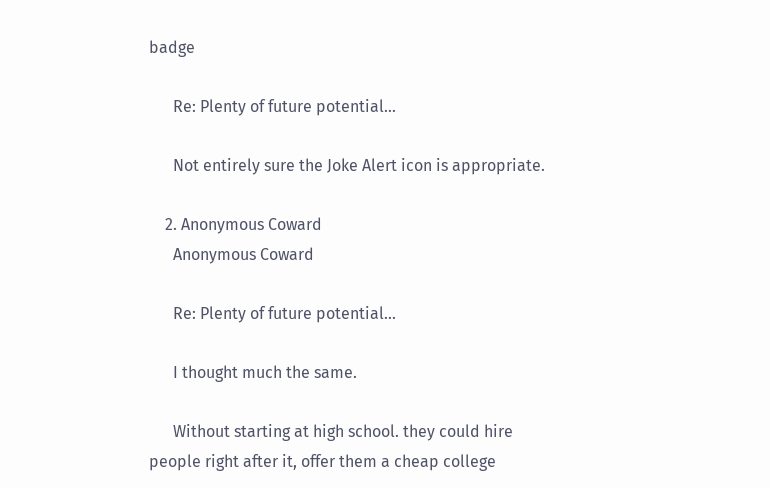badge

      Re: Plenty of future potential...

      Not entirely sure the Joke Alert icon is appropriate.

    2. Anonymous Coward
      Anonymous Coward

      Re: Plenty of future potential...

      I thought much the same.

      Without starting at high school. they could hire people right after it, offer them a cheap college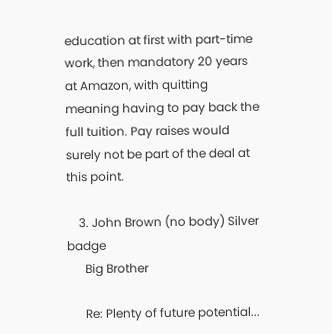education at first with part-time work, then mandatory 20 years at Amazon, with quitting meaning having to pay back the full tuition. Pay raises would surely not be part of the deal at this point.

    3. John Brown (no body) Silver badge
      Big Brother

      Re: Plenty of future potential...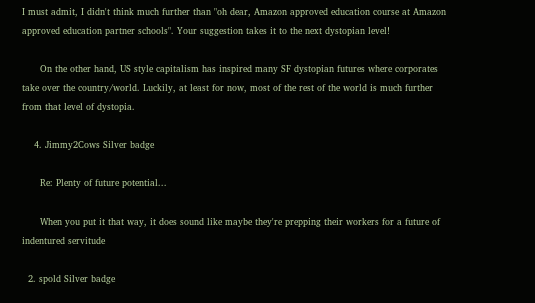I must admit, I didn't think much further than "oh dear, Amazon approved education course at Amazon approved education partner schools". Your suggestion takes it to the next dystopian level!

      On the other hand, US style capitalism has inspired many SF dystopian futures where corporates take over the country/world. Luckily, at least for now, most of the rest of the world is much further from that level of dystopia.

    4. Jimmy2Cows Silver badge

      Re: Plenty of future potential...

      When you put it that way, it does sound like maybe they're prepping their workers for a future of indentured servitude

  2. spold Silver badge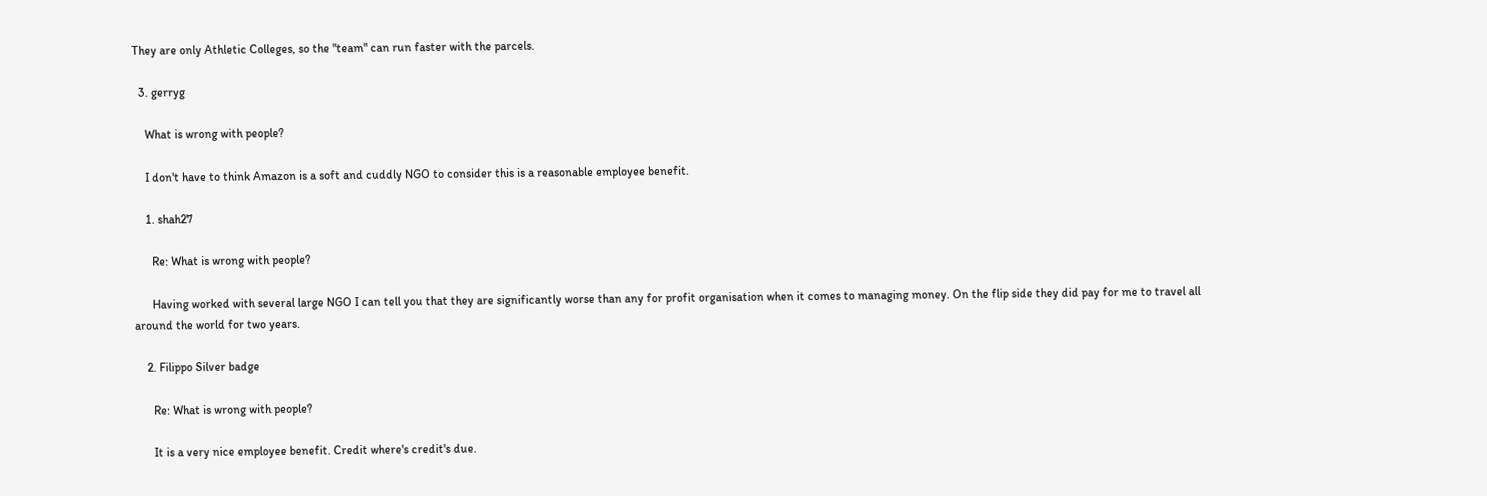They are only Athletic Colleges, so the "team" can run faster with the parcels.

  3. gerryg

    What is wrong with people?

    I don't have to think Amazon is a soft and cuddly NGO to consider this is a reasonable employee benefit.

    1. shah27

      Re: What is wrong with people?

      Having worked with several large NGO I can tell you that they are significantly worse than any for profit organisation when it comes to managing money. On the flip side they did pay for me to travel all around the world for two years.

    2. Filippo Silver badge

      Re: What is wrong with people?

      It is a very nice employee benefit. Credit where's credit's due.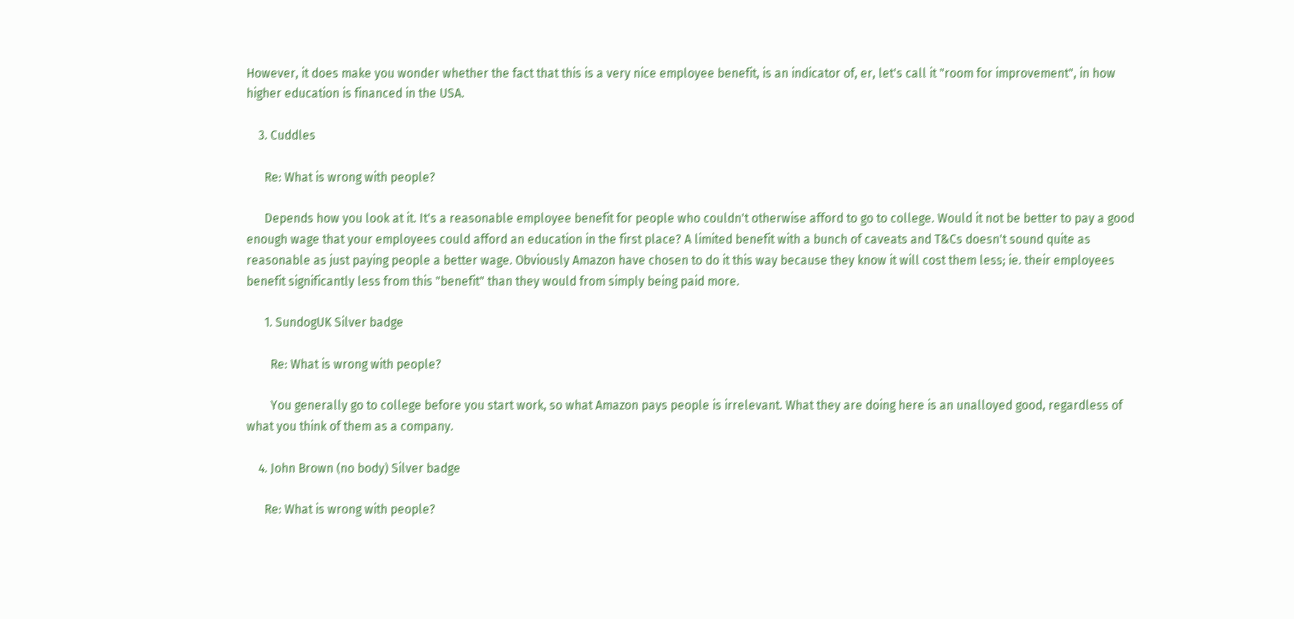However, it does make you wonder whether the fact that this is a very nice employee benefit, is an indicator of, er, let's call it "room for improvement", in how higher education is financed in the USA.

    3. Cuddles

      Re: What is wrong with people?

      Depends how you look at it. It's a reasonable employee benefit for people who couldn't otherwise afford to go to college. Would it not be better to pay a good enough wage that your employees could afford an education in the first place? A limited benefit with a bunch of caveats and T&Cs doesn't sound quite as reasonable as just paying people a better wage. Obviously Amazon have chosen to do it this way because they know it will cost them less; ie. their employees benefit significantly less from this "benefit" than they would from simply being paid more.

      1. SundogUK Silver badge

        Re: What is wrong with people?

        You generally go to college before you start work, so what Amazon pays people is irrelevant. What they are doing here is an unalloyed good, regardless of what you think of them as a company.

    4. John Brown (no body) Silver badge

      Re: What is wrong with people?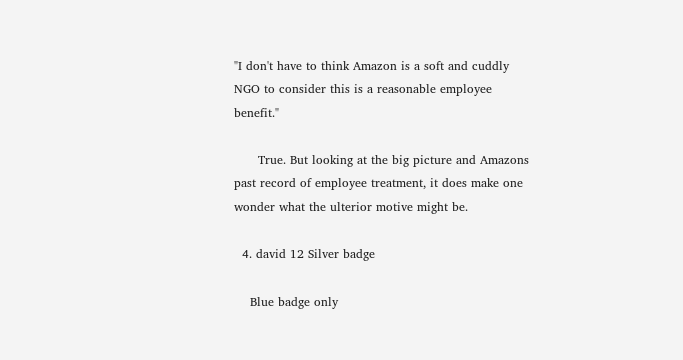"I don't have to think Amazon is a soft and cuddly NGO to consider this is a reasonable employee benefit."

      True. But looking at the big picture and Amazons past record of employee treatment, it does make one wonder what the ulterior motive might be.

  4. david 12 Silver badge

    Blue badge only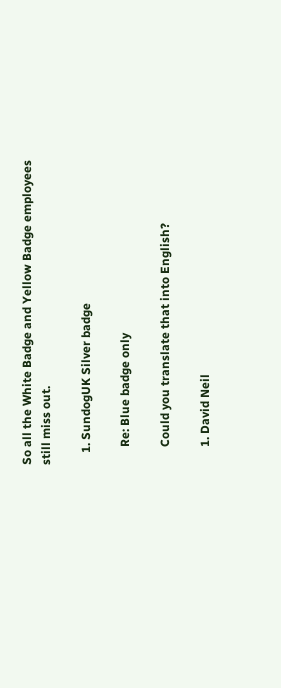So all the White Badge and Yellow Badge employees still miss out.

    1. SundogUK Silver badge

      Re: Blue badge only

      Could you translate that into English?

      1. David Neil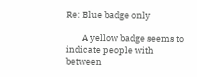Re: Blue badge only

        A yellow badge seems to indicate people with between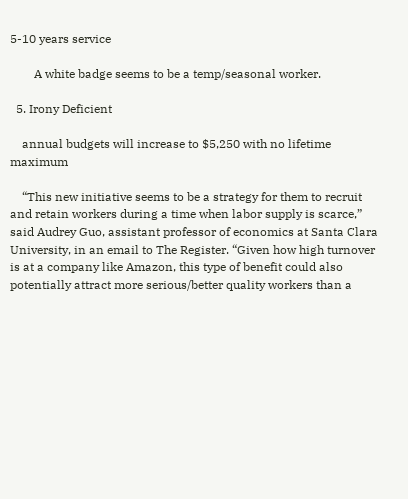5-10 years service

        A white badge seems to be a temp/seasonal worker.

  5. Irony Deficient

    annual budgets will increase to $5,250 with no lifetime maximum

    “This new initiative seems to be a strategy for them to recruit and retain workers during a time when labor supply is scarce,” said Audrey Guo, assistant professor of economics at Santa Clara University, in an email to The Register. “Given how high turnover is at a company like Amazon, this type of benefit could also potentially attract more serious/better quality workers than a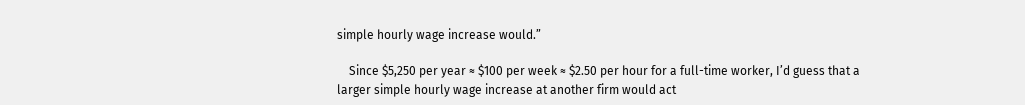simple hourly wage increase would.”

    Since $5,250 per year ≈ $100 per week ≈ $2.50 per hour for a full-time worker, I’d guess that a larger simple hourly wage increase at another firm would act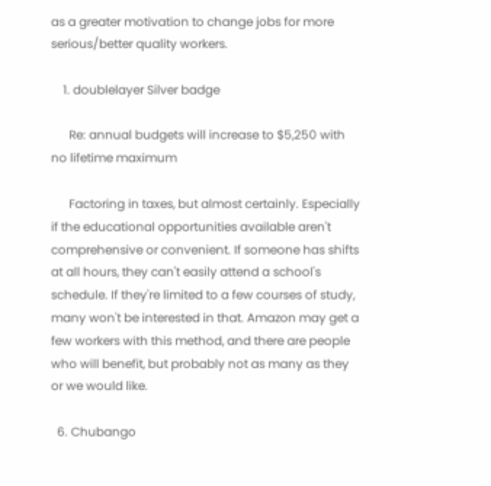as a greater motivation to change jobs for more serious/better quality workers.

    1. doublelayer Silver badge

      Re: annual budgets will increase to $5,250 with no lifetime maximum

      Factoring in taxes, but almost certainly. Especially if the educational opportunities available aren't comprehensive or convenient. If someone has shifts at all hours, they can't easily attend a school's schedule. If they're limited to a few courses of study, many won't be interested in that. Amazon may get a few workers with this method, and there are people who will benefit, but probably not as many as they or we would like.

  6. Chubango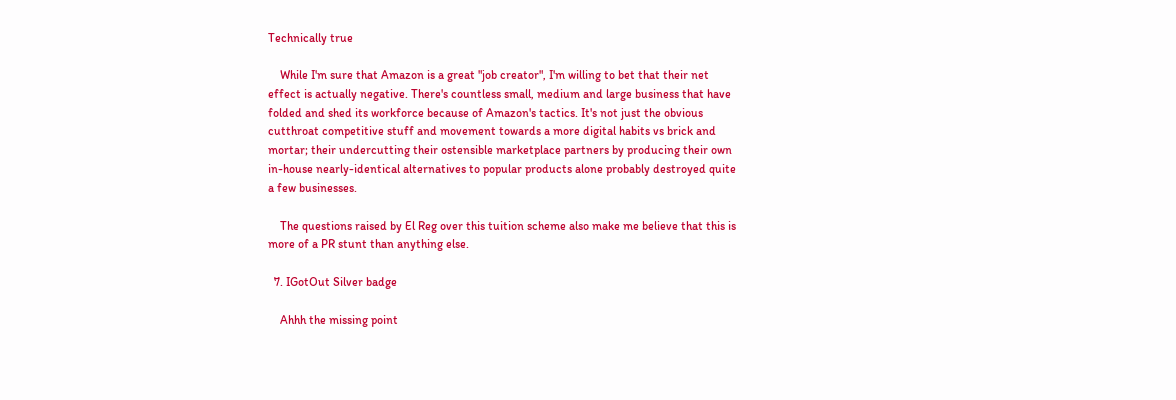Technically true

    While I'm sure that Amazon is a great "job creator", I'm willing to bet that their net effect is actually negative. There's countless small, medium and large business that have folded and shed its workforce because of Amazon's tactics. It's not just the obvious cutthroat competitive stuff and movement towards a more digital habits vs brick and mortar; their undercutting their ostensible marketplace partners by producing their own in-house nearly-identical alternatives to popular products alone probably destroyed quite a few businesses.

    The questions raised by El Reg over this tuition scheme also make me believe that this is more of a PR stunt than anything else.

  7. IGotOut Silver badge

    Ahhh the missing point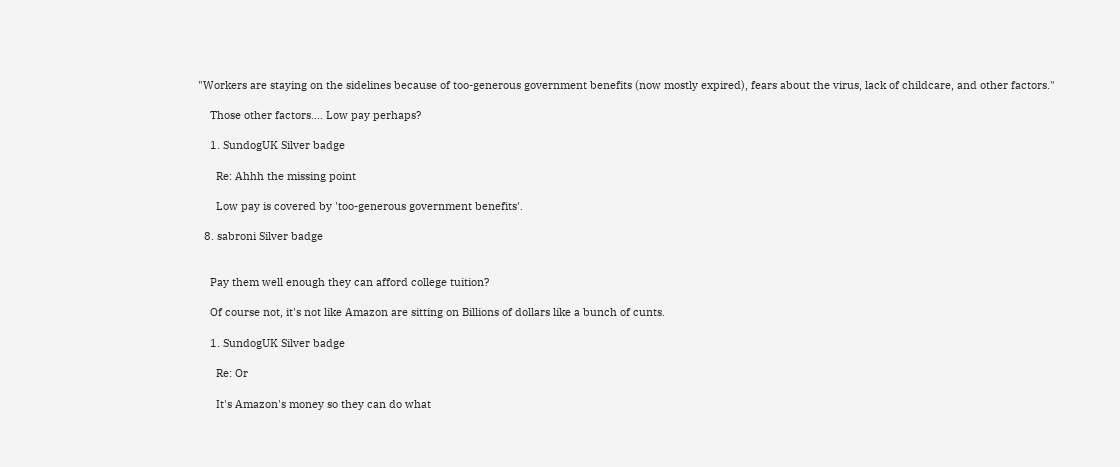"Workers are staying on the sidelines because of too-generous government benefits (now mostly expired), fears about the virus, lack of childcare, and other factors."

    Those other factors.... Low pay perhaps?

    1. SundogUK Silver badge

      Re: Ahhh the missing point

      Low pay is covered by 'too-generous government benefits'.

  8. sabroni Silver badge


    Pay them well enough they can afford college tuition?

    Of course not, it's not like Amazon are sitting on Billions of dollars like a bunch of cunts.

    1. SundogUK Silver badge

      Re: Or

      It's Amazon's money so they can do what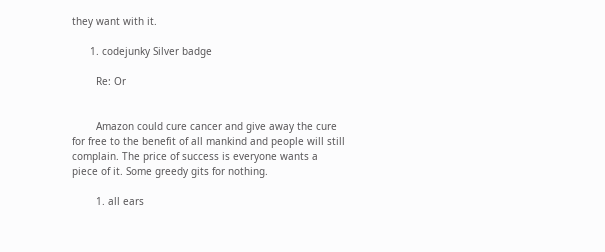they want with it.

      1. codejunky Silver badge

        Re: Or


        Amazon could cure cancer and give away the cure for free to the benefit of all mankind and people will still complain. The price of success is everyone wants a piece of it. Some greedy gits for nothing.

        1. all ears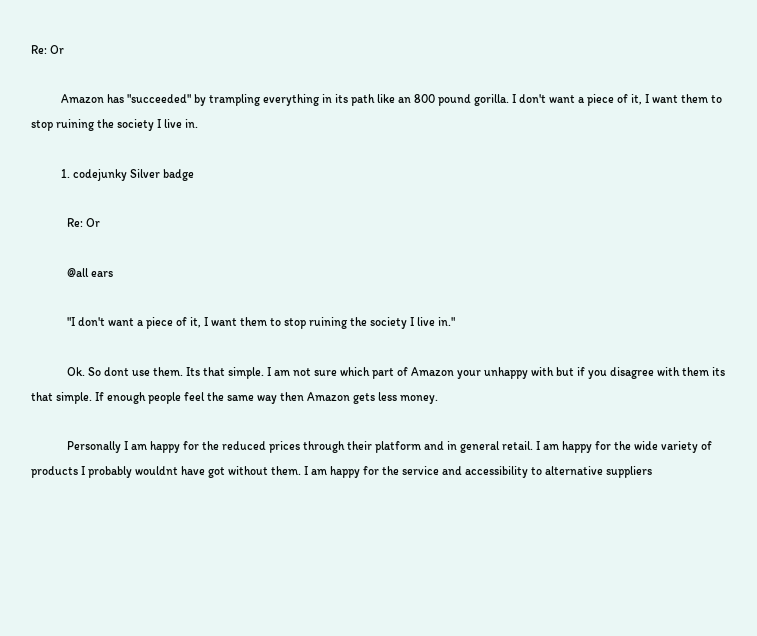Re: Or

          Amazon has "succeeded" by trampling everything in its path like an 800 pound gorilla. I don't want a piece of it, I want them to stop ruining the society I live in.

          1. codejunky Silver badge

            Re: Or

            @all ears

            "I don't want a piece of it, I want them to stop ruining the society I live in."

            Ok. So dont use them. Its that simple. I am not sure which part of Amazon your unhappy with but if you disagree with them its that simple. If enough people feel the same way then Amazon gets less money.

            Personally I am happy for the reduced prices through their platform and in general retail. I am happy for the wide variety of products I probably wouldnt have got without them. I am happy for the service and accessibility to alternative suppliers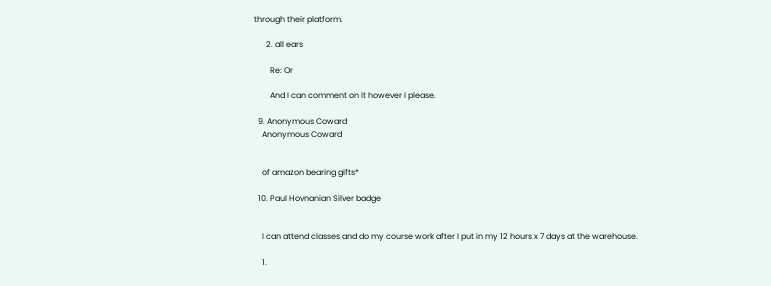through their platform.

      2. all ears

        Re: Or

        And I can comment on it however I please.

  9. Anonymous Coward
    Anonymous Coward


    of amazon bearing gifts*

  10. Paul Hovnanian Silver badge


    I can attend classes and do my course work after I put in my 12 hours x 7 days at the warehouse.

    1.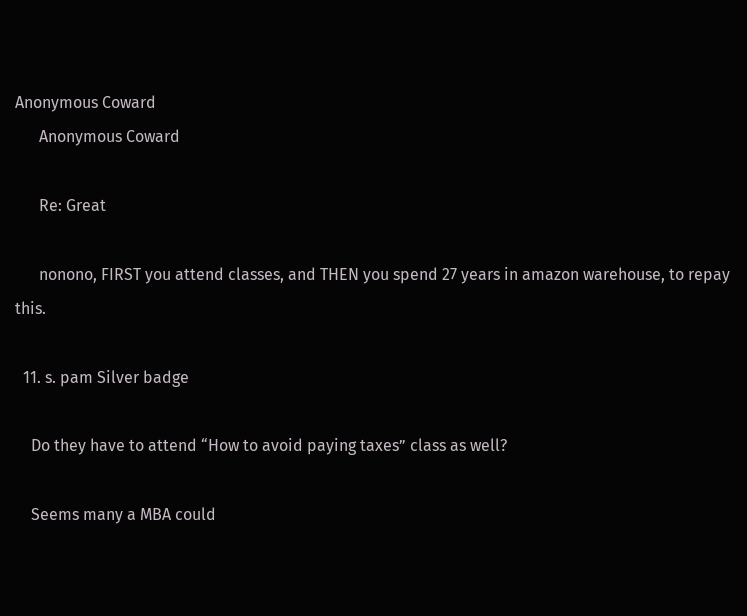Anonymous Coward
      Anonymous Coward

      Re: Great

      nonono, FIRST you attend classes, and THEN you spend 27 years in amazon warehouse, to repay this.

  11. s. pam Silver badge

    Do they have to attend “How to avoid paying taxes” class as well?

    Seems many a MBA could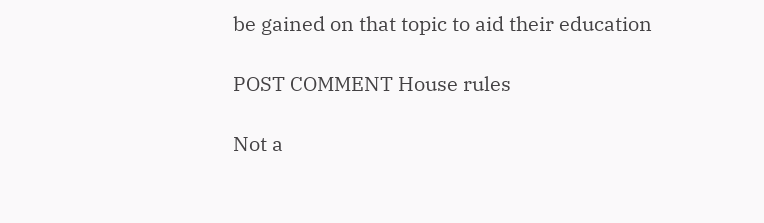be gained on that topic to aid their education

POST COMMENT House rules

Not a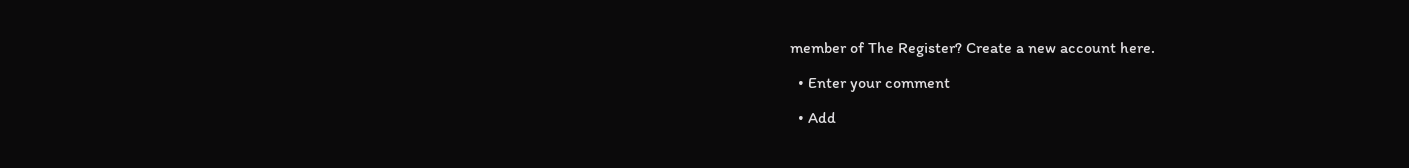member of The Register? Create a new account here.

  • Enter your comment

  • Add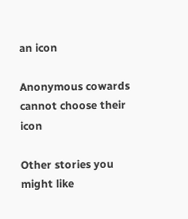an icon

Anonymous cowards cannot choose their icon

Other stories you might like